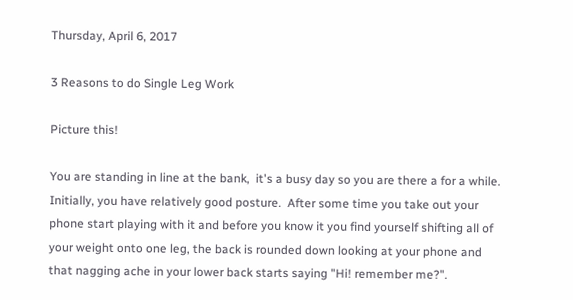Thursday, April 6, 2017

3 Reasons to do Single Leg Work

Picture this!

You are standing in line at the bank,  it's a busy day so you are there a for a while.  Initially, you have relatively good posture.  After some time you take out your phone start playing with it and before you know it you find yourself shifting all of your weight onto one leg, the back is rounded down looking at your phone and that nagging ache in your lower back starts saying "Hi! remember me?".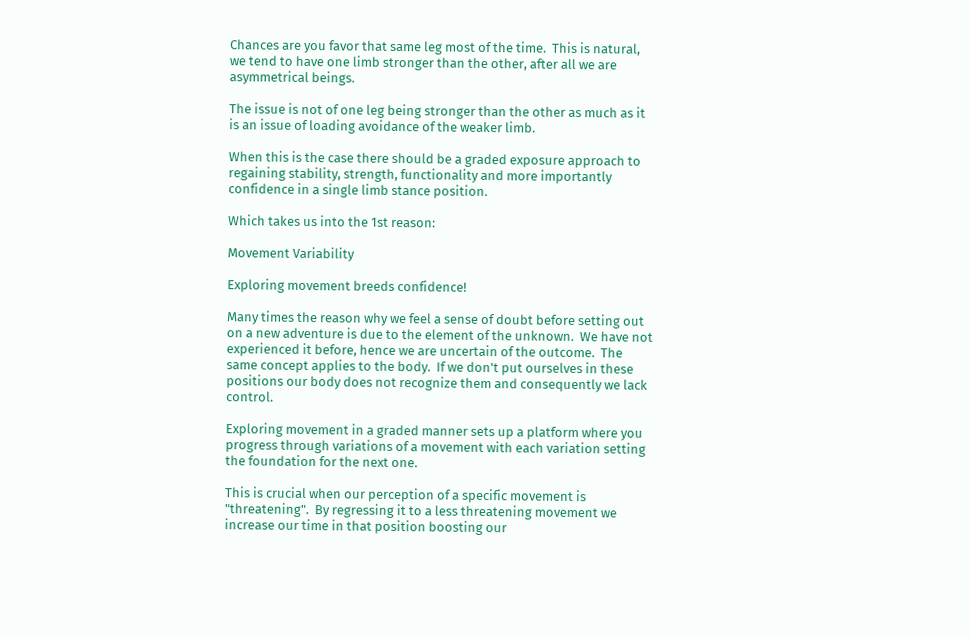Chances are you favor that same leg most of the time.  This is natural, we tend to have one limb stronger than the other, after all we are asymmetrical beings.

The issue is not of one leg being stronger than the other as much as it is an issue of loading avoidance of the weaker limb.

When this is the case there should be a graded exposure approach to regaining stability, strength, functionality and more importantly confidence in a single limb stance position.

Which takes us into the 1st reason:

Movement Variability

Exploring movement breeds confidence!

Many times the reason why we feel a sense of doubt before setting out on a new adventure is due to the element of the unknown.  We have not experienced it before, hence we are uncertain of the outcome.  The same concept applies to the body.  If we don't put ourselves in these positions our body does not recognize them and consequently we lack control.

Exploring movement in a graded manner sets up a platform where you progress through variations of a movement with each variation setting the foundation for the next one.

This is crucial when our perception of a specific movement is "threatening".  By regressing it to a less threatening movement we increase our time in that position boosting our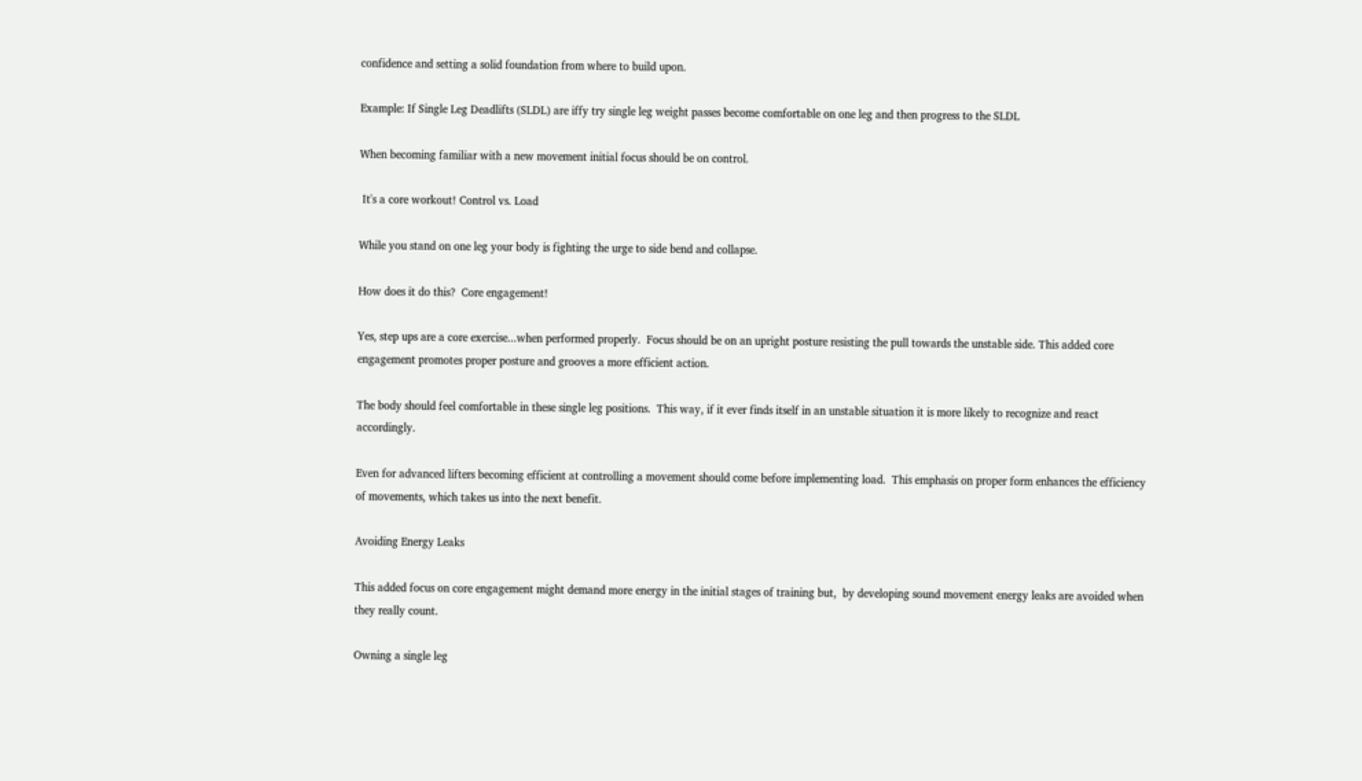confidence and setting a solid foundation from where to build upon.

Example: If Single Leg Deadlifts (SLDL) are iffy try single leg weight passes become comfortable on one leg and then progress to the SLDL

When becoming familiar with a new movement initial focus should be on control.

 It's a core workout! Control vs. Load

While you stand on one leg your body is fighting the urge to side bend and collapse.

How does it do this?  Core engagement!

Yes, step ups are a core exercise...when performed properly.  Focus should be on an upright posture resisting the pull towards the unstable side. This added core engagement promotes proper posture and grooves a more efficient action.

The body should feel comfortable in these single leg positions.  This way, if it ever finds itself in an unstable situation it is more likely to recognize and react accordingly.

Even for advanced lifters becoming efficient at controlling a movement should come before implementing load.  This emphasis on proper form enhances the efficiency of movements, which takes us into the next benefit.

Avoiding Energy Leaks

This added focus on core engagement might demand more energy in the initial stages of training but,  by developing sound movement energy leaks are avoided when they really count.

Owning a single leg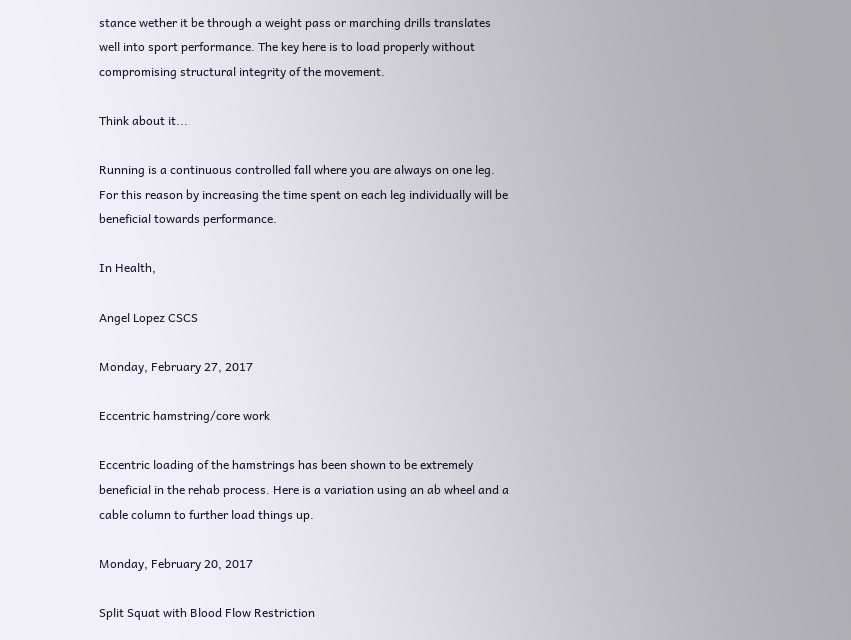stance wether it be through a weight pass or marching drills translates well into sport performance. The key here is to load properly without compromising structural integrity of the movement.

Think about it...

Running is a continuous controlled fall where you are always on one leg.  For this reason by increasing the time spent on each leg individually will be beneficial towards performance.

In Health,

Angel Lopez CSCS

Monday, February 27, 2017

Eccentric hamstring/core work

Eccentric loading of the hamstrings has been shown to be extremely beneficial in the rehab process. Here is a variation using an ab wheel and a cable column to further load things up.

Monday, February 20, 2017

Split Squat with Blood Flow Restriction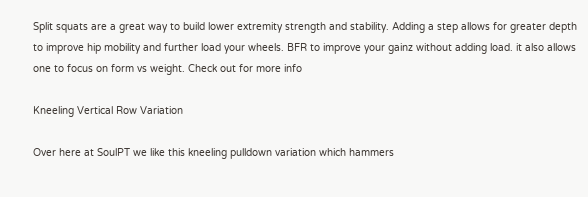Split squats are a great way to build lower extremity strength and stability. Adding a step allows for greater depth to improve hip mobility and further load your wheels. BFR to improve your gainz without adding load. it also allows one to focus on form vs weight. Check out for more info

Kneeling Vertical Row Variation

Over here at SoulPT we like this kneeling pulldown variation which hammers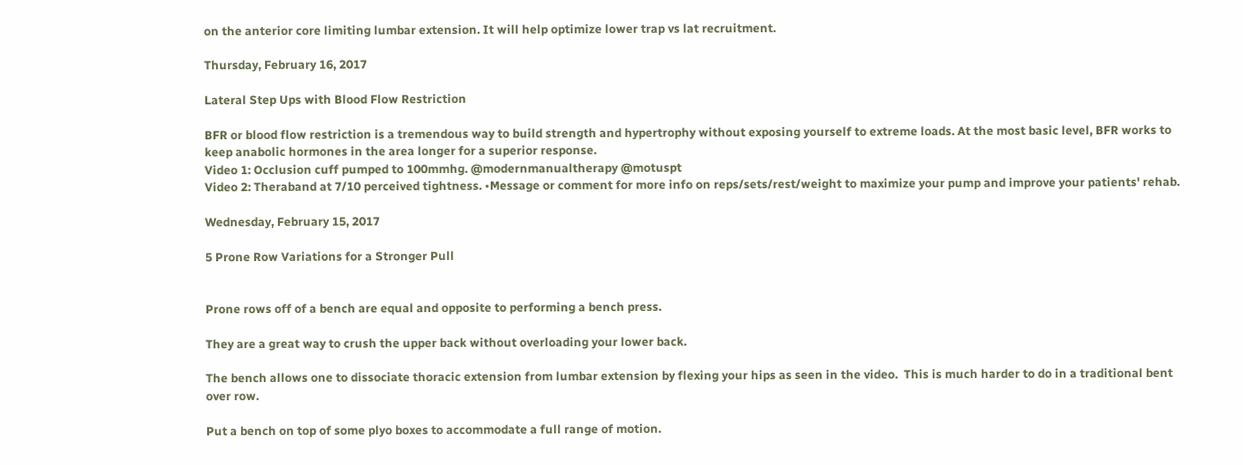on the anterior core limiting lumbar extension. It will help optimize lower trap vs lat recruitment.

Thursday, February 16, 2017

Lateral Step Ups with Blood Flow Restriction

BFR or blood flow restriction is a tremendous way to build strength and hypertrophy without exposing yourself to extreme loads. At the most basic level, BFR works to keep anabolic hormones in the area longer for a superior response.
Video 1: Occlusion cuff pumped to 100mmhg. @modernmanualtherapy @motuspt
Video 2: Theraband at 7/10 perceived tightness. •Message or comment for more info on reps/sets/rest/weight to maximize your pump and improve your patients' rehab.

Wednesday, February 15, 2017

5 Prone Row Variations for a Stronger Pull


Prone rows off of a bench are equal and opposite to performing a bench press.

They are a great way to crush the upper back without overloading your lower back.

The bench allows one to dissociate thoracic extension from lumbar extension by flexing your hips as seen in the video.  This is much harder to do in a traditional bent over row.

Put a bench on top of some plyo boxes to accommodate a full range of motion.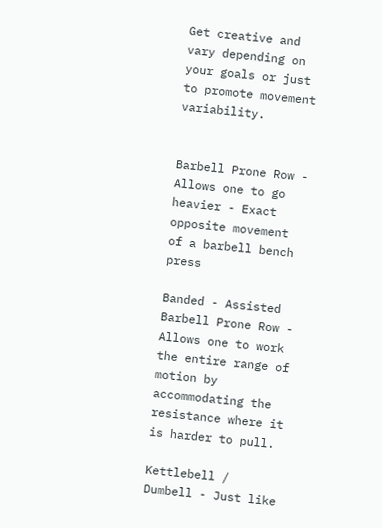Get creative and vary depending on your goals or just to promote movement variability.


Barbell Prone Row - Allows one to go heavier - Exact opposite movement of a barbell bench press

Banded - Assisted Barbell Prone Row - Allows one to work the entire range of motion by accommodating the resistance where it is harder to pull.

Kettlebell / Dumbell - Just like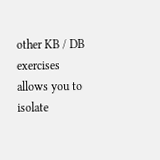other KB / DB exercises allows you to isolate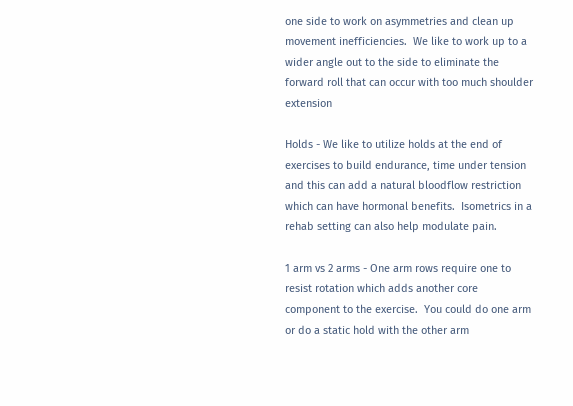one side to work on asymmetries and clean up movement inefficiencies.  We like to work up to a wider angle out to the side to eliminate the forward roll that can occur with too much shoulder extension

Holds - We like to utilize holds at the end of exercises to build endurance, time under tension and this can add a natural bloodflow restriction which can have hormonal benefits.  Isometrics in a rehab setting can also help modulate pain.

1 arm vs 2 arms - One arm rows require one to resist rotation which adds another core component to the exercise.  You could do one arm or do a static hold with the other arm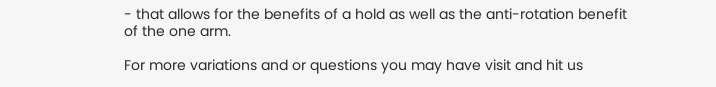- that allows for the benefits of a hold as well as the anti-rotation benefit of the one arm.

For more variations and or questions you may have visit and hit us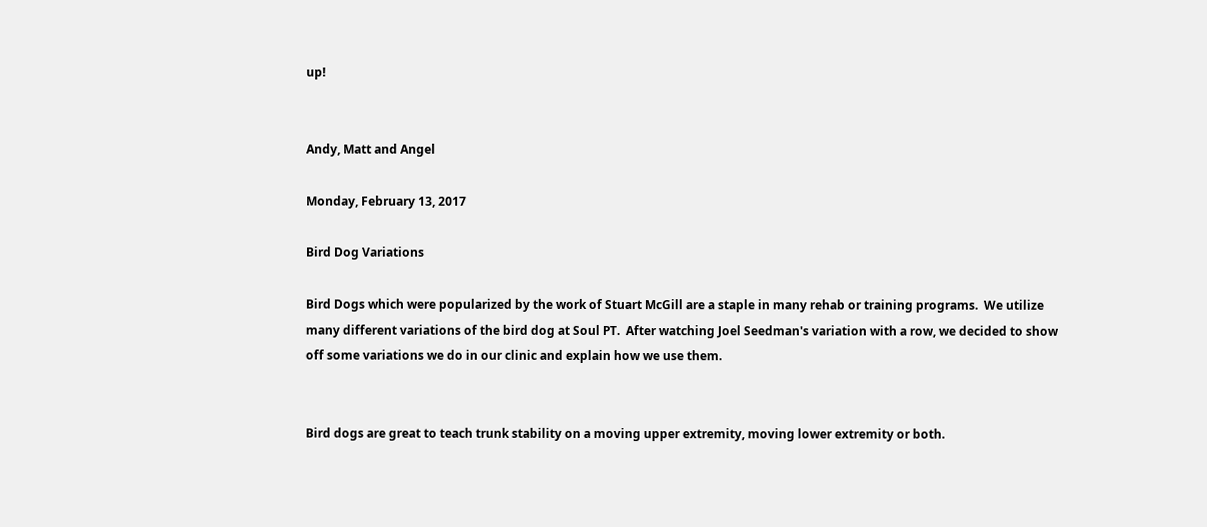up!


Andy, Matt and Angel

Monday, February 13, 2017

Bird Dog Variations

Bird Dogs which were popularized by the work of Stuart McGill are a staple in many rehab or training programs.  We utilize many different variations of the bird dog at Soul PT.  After watching Joel Seedman's variation with a row, we decided to show off some variations we do in our clinic and explain how we use them.


Bird dogs are great to teach trunk stability on a moving upper extremity, moving lower extremity or both.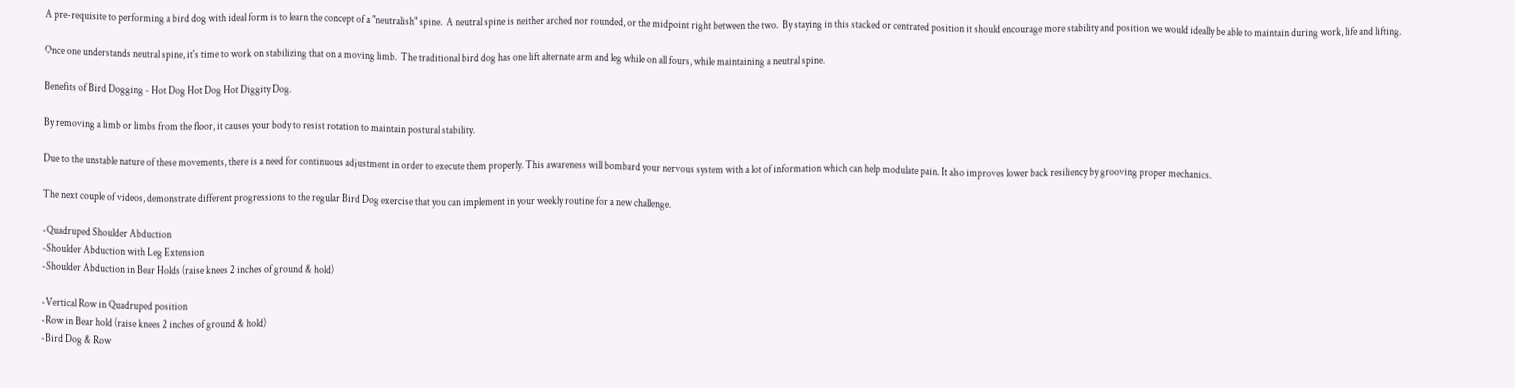A pre-requisite to performing a bird dog with ideal form is to learn the concept of a "neutralish" spine.  A neutral spine is neither arched nor rounded, or the midpoint right between the two.  By staying in this stacked or centrated position it should encourage more stability and position we would ideally be able to maintain during work, life and lifting.

Once one understands neutral spine, it's time to work on stabilizing that on a moving limb.  The traditional bird dog has one lift alternate arm and leg while on all fours, while maintaining a neutral spine.

Benefits of Bird Dogging - Hot Dog Hot Dog Hot Diggity Dog.

By removing a limb or limbs from the floor, it causes your body to resist rotation to maintain postural stability.

Due to the unstable nature of these movements, there is a need for continuous adjustment in order to execute them properly. This awareness will bombard your nervous system with a lot of information which can help modulate pain. It also improves lower back resiliency by grooving proper mechanics.

The next couple of videos, demonstrate different progressions to the regular Bird Dog exercise that you can implement in your weekly routine for a new challenge.

-Quadruped Shoulder Abduction
-Shoulder Abduction with Leg Extension
-Shoulder Abduction in Bear Holds (raise knees 2 inches of ground & hold)

-Vertical Row in Quadruped position
-Row in Bear hold (raise knees 2 inches of ground & hold)
-Bird Dog & Row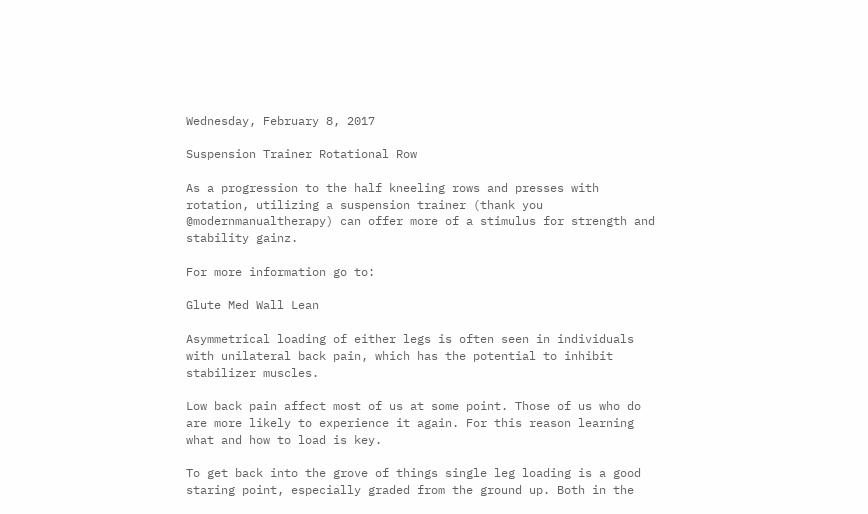Wednesday, February 8, 2017

Suspension Trainer Rotational Row

As a progression to the half kneeling rows and presses with rotation, utilizing a suspension trainer (thank you @modernmanualtherapy) can offer more of a stimulus for strength and stability gainz.

For more information go to:

Glute Med Wall Lean

Asymmetrical loading of either legs is often seen in individuals with unilateral back pain, which has the potential to inhibit stabilizer muscles.

Low back pain affect most of us at some point. Those of us who do are more likely to experience it again. For this reason learning what and how to load is key.

To get back into the grove of things single leg loading is a good staring point, especially graded from the ground up. Both in the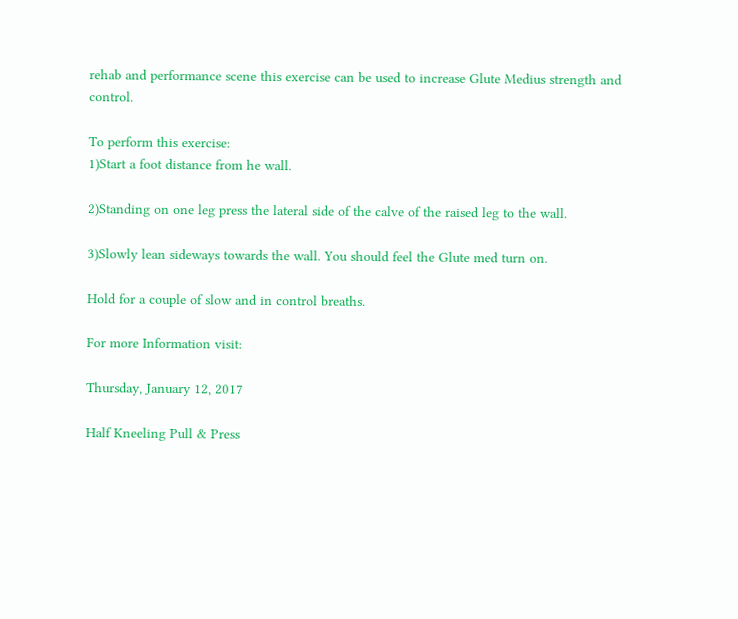rehab and performance scene this exercise can be used to increase Glute Medius strength and control.

To perform this exercise:
1)Start a foot distance from he wall.

2)Standing on one leg press the lateral side of the calve of the raised leg to the wall.

3)Slowly lean sideways towards the wall. You should feel the Glute med turn on.

Hold for a couple of slow and in control breaths.

For more Information visit:

Thursday, January 12, 2017

Half Kneeling Pull & Press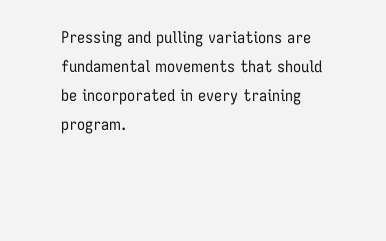Pressing and pulling variations are fundamental movements that should be incorporated in every training program.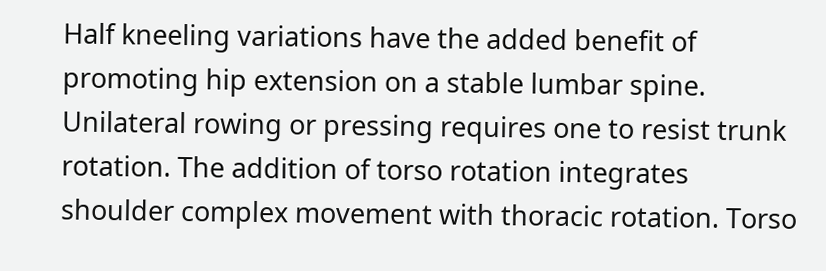Half kneeling variations have the added benefit of promoting hip extension on a stable lumbar spine.
Unilateral rowing or pressing requires one to resist trunk rotation. The addition of torso rotation integrates shoulder complex movement with thoracic rotation. Torso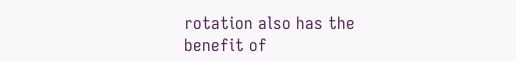rotation also has the benefit of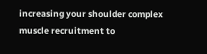increasing your shoulder complex muscle recruitment to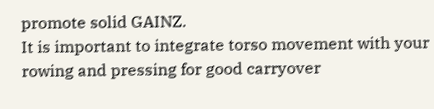promote solid GAINZ.
It is important to integrate torso movement with your rowing and pressing for good carryover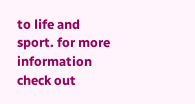to life and sport. for more information check out